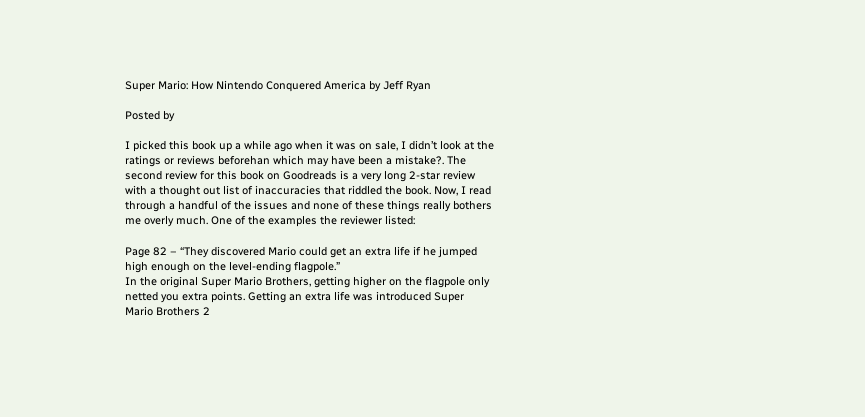Super Mario: How Nintendo Conquered America by Jeff Ryan

Posted by

I picked this book up a while ago when it was on sale, I didn’t look at the ratings or reviews beforehan which may have been a mistake?. The second review for this book on Goodreads is a very long 2-star review with a thought out list of inaccuracies that riddled the book. Now, I read through a handful of the issues and none of these things really bothers me overly much. One of the examples the reviewer listed:

Page 82 – “They discovered Mario could get an extra life if he jumped high enough on the level-ending flagpole.”
In the original Super Mario Brothers, getting higher on the flagpole only netted you extra points. Getting an extra life was introduced Super Mario Brothers 2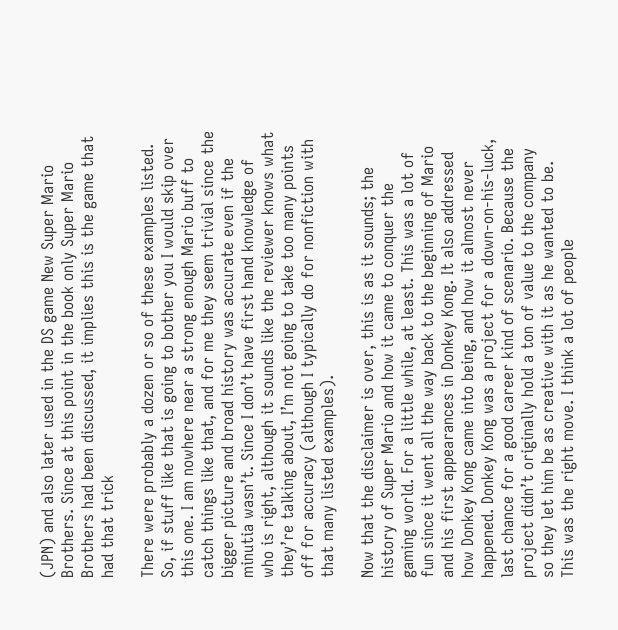(JPN) and also later used in the DS game New Super Mario Brothers. Since at this point in the book only Super Mario Brothers had been discussed, it implies this is the game that had that trick

There were probably a dozen or so of these examples listed. So, if stuff like that is going to bother you I would skip over this one. I am nowhere near a strong enough Mario buff to catch things like that, and for me they seem trivial since the bigger picture and broad history was accurate even if the minutia wasn’t. Since I don’t have first hand knowledge of who is right, although it sounds like the reviewer knows what they’re talking about, I’m not going to take too many points off for accuracy (although I typically do for nonfiction with that many listed examples).

Now that the disclaimer is over, this is as it sounds; the history of Super Mario and how it came to conquer the gaming world. For a little while, at least. This was a lot of fun since it went all the way back to the beginning of Mario and his first appearances in Donkey Kong. It also addressed how Donkey Kong came into being, and how it almost never happened. Donkey Kong was a project for a down-on-his-luck, last chance for a good career kind of scenario. Because the project didn’t originally hold a ton of value to the company so they let him be as creative with it as he wanted to be. This was the right move. I think a lot of people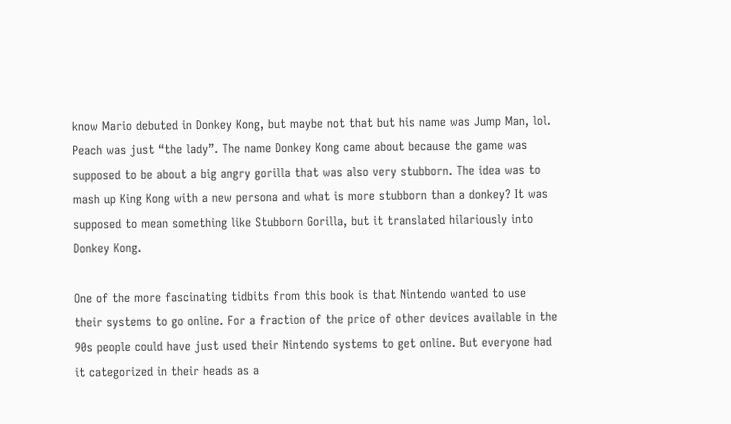know Mario debuted in Donkey Kong, but maybe not that but his name was Jump Man, lol. Peach was just “the lady”. The name Donkey Kong came about because the game was supposed to be about a big angry gorilla that was also very stubborn. The idea was to mash up King Kong with a new persona and what is more stubborn than a donkey? It was supposed to mean something like Stubborn Gorilla, but it translated hilariously into Donkey Kong.

One of the more fascinating tidbits from this book is that Nintendo wanted to use their systems to go online. For a fraction of the price of other devices available in the 90s people could have just used their Nintendo systems to get online. But everyone had it categorized in their heads as a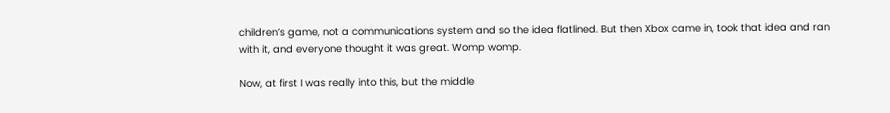children’s game, not a communications system and so the idea flatlined. But then Xbox came in, took that idea and ran with it, and everyone thought it was great. Womp womp.

Now, at first I was really into this, but the middle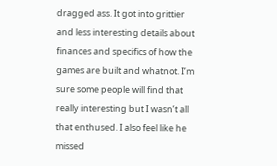dragged ass. It got into grittier and less interesting details about finances and specifics of how the games are built and whatnot. I’m sure some people will find that really interesting but I wasn’t all that enthused. I also feel like he missed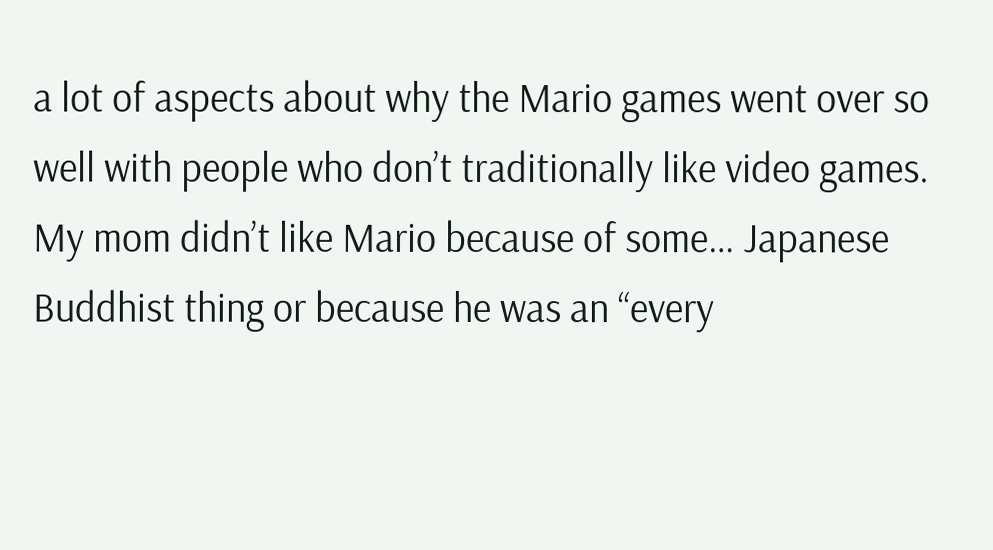a lot of aspects about why the Mario games went over so well with people who don’t traditionally like video games. My mom didn’t like Mario because of some… Japanese Buddhist thing or because he was an “every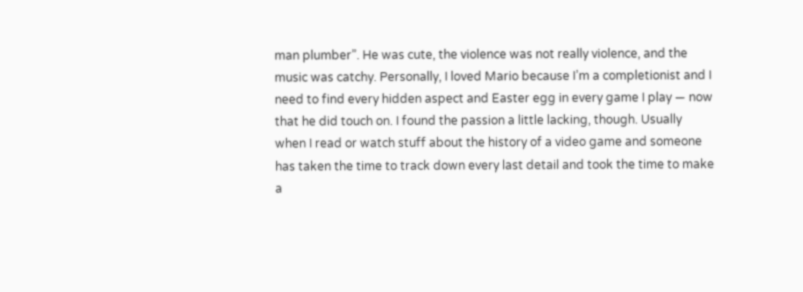man plumber”. He was cute, the violence was not really violence, and the music was catchy. Personally, I loved Mario because I’m a completionist and I need to find every hidden aspect and Easter egg in every game I play — now that he did touch on. I found the passion a little lacking, though. Usually when I read or watch stuff about the history of a video game and someone has taken the time to track down every last detail and took the time to make a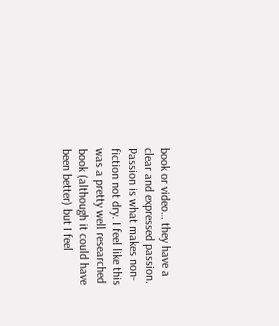book or video… they have a clear and expressed passion. Passion is what makes non-fiction not dry. I feel like this was a pretty well researched book (although it could have been better) but I feel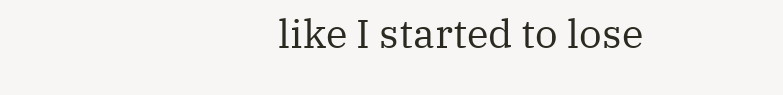like I started to lose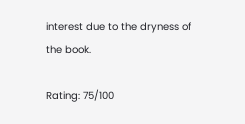interest due to the dryness of the book.

Rating: 75/100